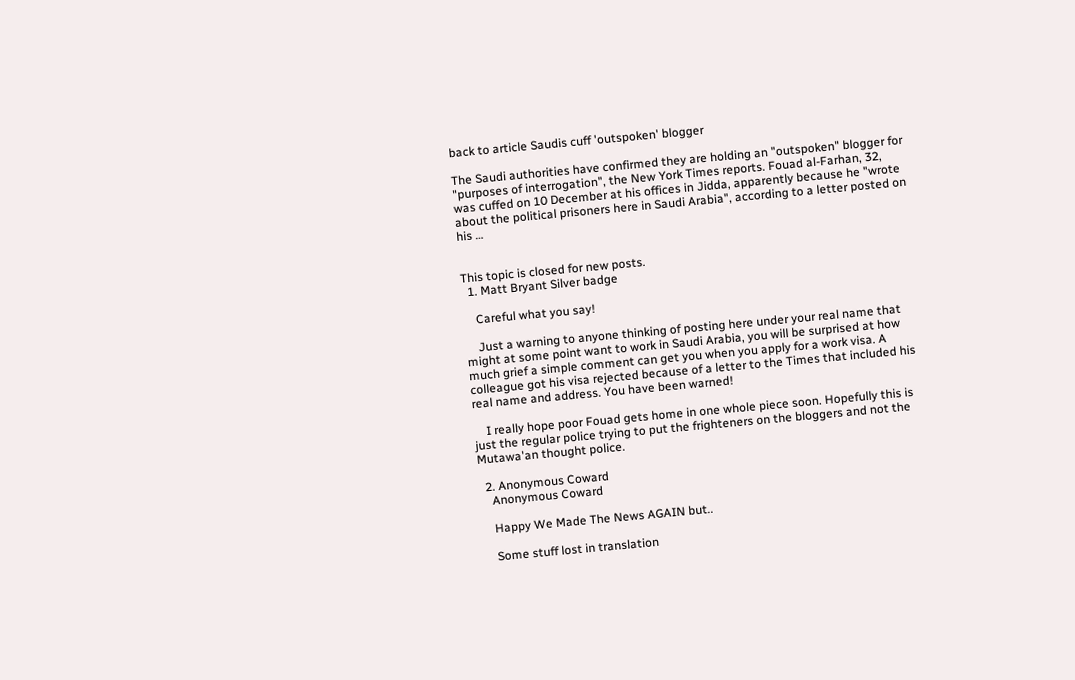back to article Saudis cuff 'outspoken' blogger

The Saudi authorities have confirmed they are holding an "outspoken" blogger for "purposes of interrogation", the New York Times reports. Fouad al-Farhan, 32, was cuffed on 10 December at his offices in Jidda, apparently because he "wrote about the political prisoners here in Saudi Arabia", according to a letter posted on his …


This topic is closed for new posts.
  1. Matt Bryant Silver badge

    Careful what you say!

    Just a warning to anyone thinking of posting here under your real name that might at some point want to work in Saudi Arabia, you will be surprised at how much grief a simple comment can get you when you apply for a work visa. A colleague got his visa rejected because of a letter to the Times that included his real name and address. You have been warned!

    I really hope poor Fouad gets home in one whole piece soon. Hopefully this is just the regular police trying to put the frighteners on the bloggers and not the Mutawa'an thought police.

  2. Anonymous Coward
    Anonymous Coward

    Happy We Made The News AGAIN but..

    Some stuff lost in translation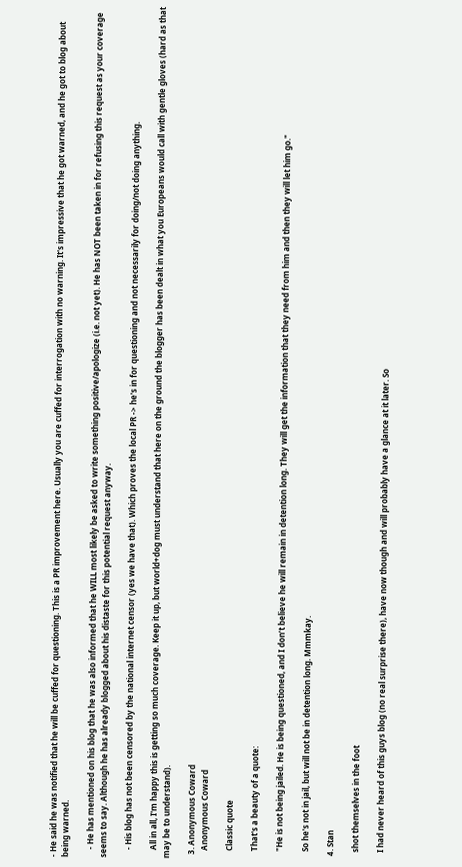- He said he was notified that he will be cuffed for questioning. This is a PR improvement here. Usually you are cuffed for interrogation with no warning. It's impressive that he got warned, and he got to blog about being warned.

    - He has mentioned on his blog that he was also informed that he WILL most likely be asked to write something positive/apologize (i.e. not yet). He has NOT been taken in for refusing this request as your coverage seems to say. Although he has already blogged about his distaste for this potential request anyway.

    - His blog has not been censored by the national internet censor (yes we have that). Which proves the local PR -> he's in for questioning and not necessarily for doing/not doing anything.

    All in all, I'm happy this is getting so much coverage. Keep it up, but world+dog must understand that here on the ground the blogger has been dealt in what you Europeans would call with gentle gloves (hard as that may be to understand).

  3. Anonymous Coward
    Anonymous Coward

    Classic quote

    That's a beauty of a quote:

    "He is not being jailed. He is being questioned, and I don’t believe he will remain in detention long. They will get the information that they need from him and then they will let him go."

    So he's not in jail, but will not be in detention long. Mmmkay.

  4. Stan

    shot themselves in the foot

    I had never heard of this guys blog (no real surprise there), have now though and will probably have a glance at it later. So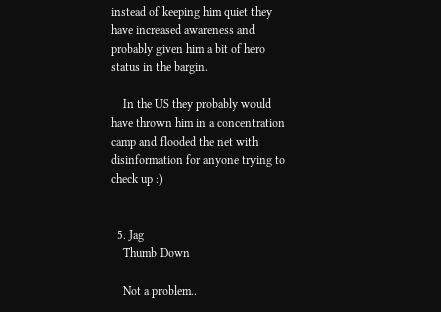instead of keeping him quiet they have increased awareness and probably given him a bit of hero status in the bargin.

    In the US they probably would have thrown him in a concentration camp and flooded the net with disinformation for anyone trying to check up :)


  5. Jag
    Thumb Down

    Not a problem..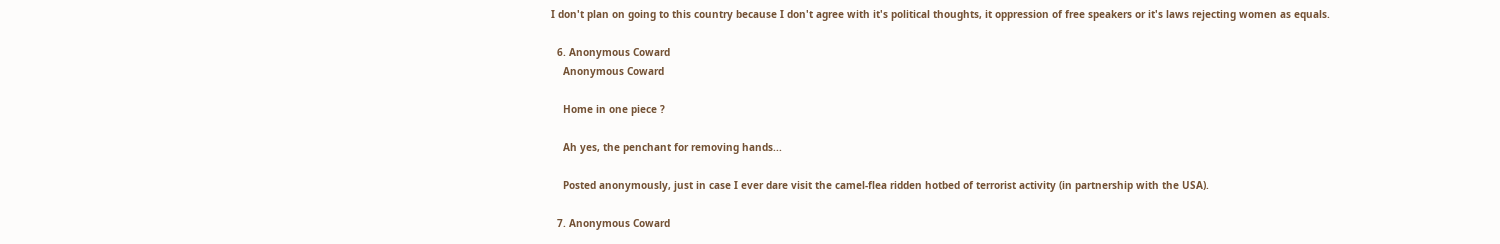I don't plan on going to this country because I don't agree with it's political thoughts, it oppression of free speakers or it's laws rejecting women as equals.

  6. Anonymous Coward
    Anonymous Coward

    Home in one piece ?

    Ah yes, the penchant for removing hands...

    Posted anonymously, just in case I ever dare visit the camel-flea ridden hotbed of terrorist activity (in partnership with the USA).

  7. Anonymous Coward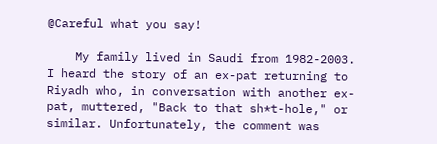@Careful what you say!

    My family lived in Saudi from 1982-2003. I heard the story of an ex-pat returning to Riyadh who, in conversation with another ex-pat, muttered, "Back to that sh*t-hole," or similar. Unfortunately, the comment was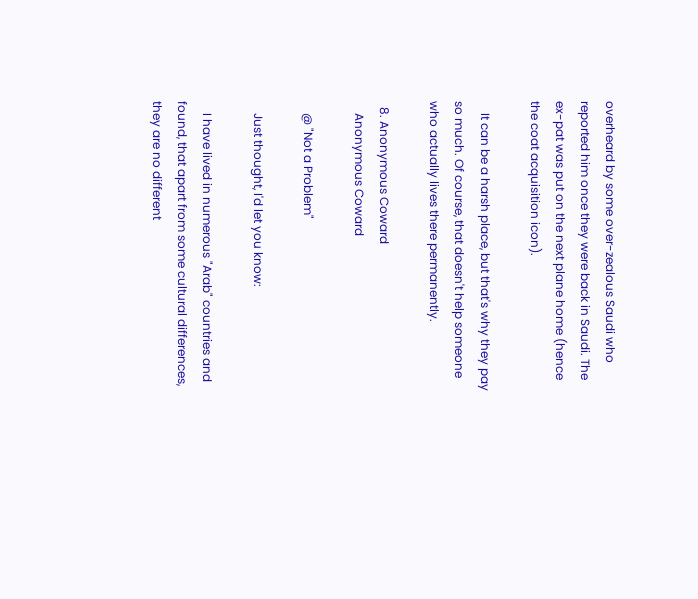overheard by some over-zealous Saudi who reported him once they were back in Saudi. The ex-pat was put on the next plane home (hence the coat acquisition icon).

    It can be a harsh place, but that's why they pay so much. Of course, that doesn't help someone who actually lives there permanently.

  8. Anonymous Coward
    Anonymous Coward

    @ "Not a Problem"

    Just thought, I'd let you know:

    I have lived in numerous "Arab" countries and found, that apart from some cultural differences, they are no different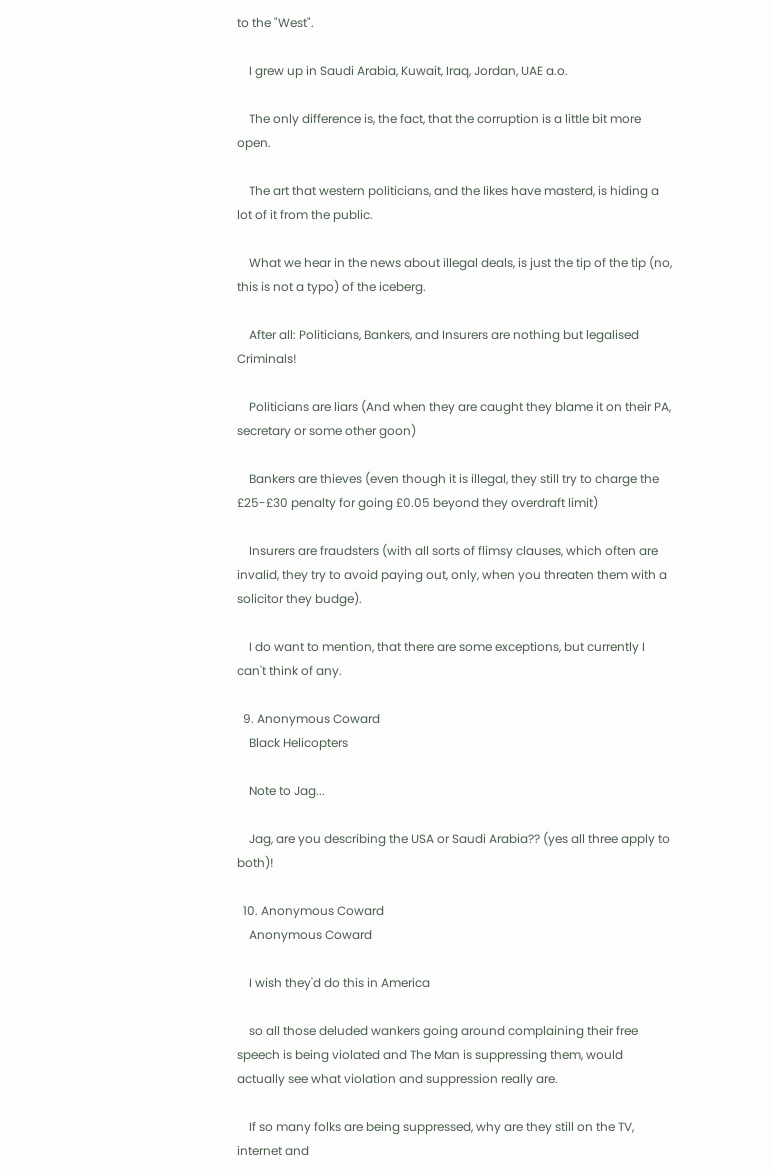to the "West".

    I grew up in Saudi Arabia, Kuwait, Iraq, Jordan, UAE a.o.

    The only difference is, the fact, that the corruption is a little bit more open.

    The art that western politicians, and the likes have masterd, is hiding a lot of it from the public.

    What we hear in the news about illegal deals, is just the tip of the tip (no, this is not a typo) of the iceberg.

    After all: Politicians, Bankers, and Insurers are nothing but legalised Criminals!

    Politicians are liars (And when they are caught they blame it on their PA, secretary or some other goon)

    Bankers are thieves (even though it is illegal, they still try to charge the £25-£30 penalty for going £0.05 beyond they overdraft limit)

    Insurers are fraudsters (with all sorts of flimsy clauses, which often are invalid, they try to avoid paying out, only, when you threaten them with a solicitor they budge).

    I do want to mention, that there are some exceptions, but currently I can't think of any.

  9. Anonymous Coward
    Black Helicopters

    Note to Jag...

    Jag, are you describing the USA or Saudi Arabia?? (yes all three apply to both)!

  10. Anonymous Coward
    Anonymous Coward

    I wish they'd do this in America

    so all those deluded wankers going around complaining their free speech is being violated and The Man is suppressing them, would actually see what violation and suppression really are.

    If so many folks are being suppressed, why are they still on the TV, internet and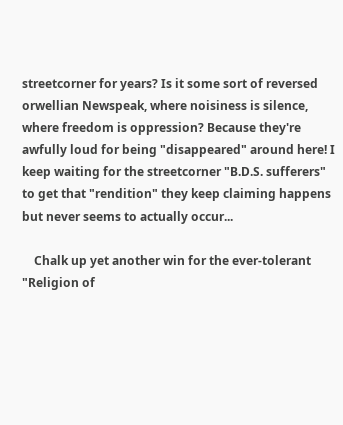streetcorner for years? Is it some sort of reversed orwellian Newspeak, where noisiness is silence, where freedom is oppression? Because they're awfully loud for being "disappeared" around here! I keep waiting for the streetcorner "B.D.S. sufferers" to get that "rendition" they keep claiming happens but never seems to actually occur...

    Chalk up yet another win for the ever-tolerant "Religion of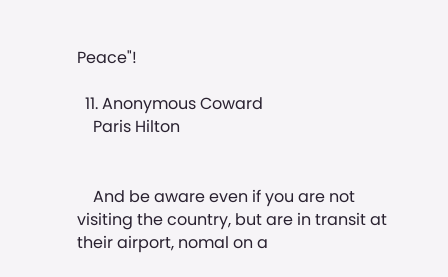Peace"!

  11. Anonymous Coward
    Paris Hilton


    And be aware even if you are not visiting the country, but are in transit at their airport, nomal on a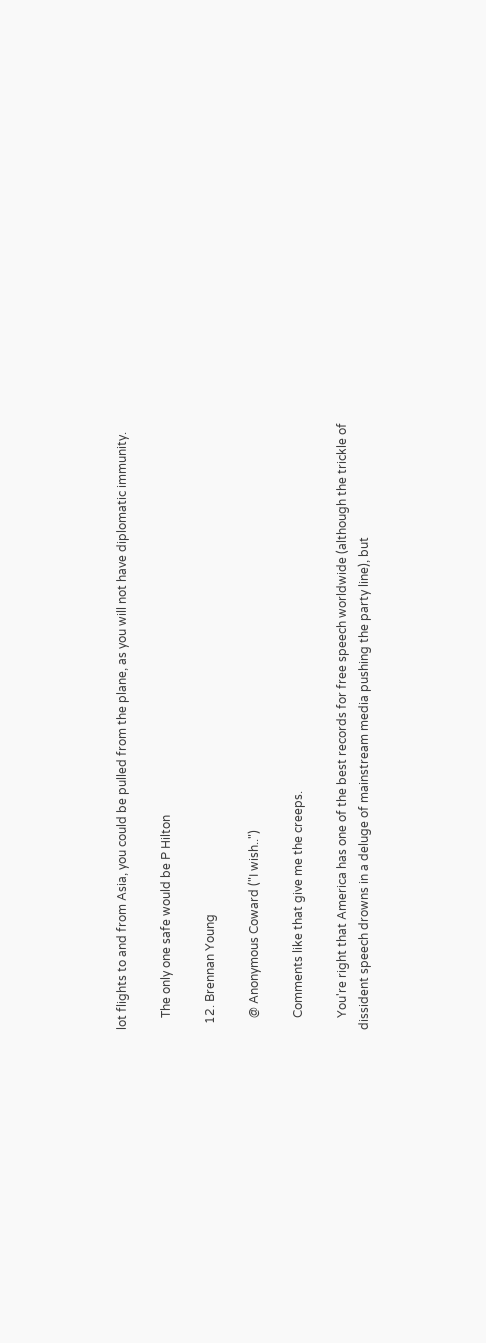lot flights to and from Asia, you could be pulled from the plane, as you will not have diplomatic immunity.

    The only one safe would be P Hilton

  12. Brennan Young

    @ Anonymous Coward ("I wish..")

    Comments like that give me the creeps.

    You're right that America has one of the best records for free speech worldwide (although the trickle of dissident speech drowns in a deluge of mainstream media pushing the party line), but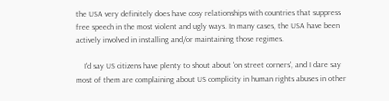the USA very definitely does have cosy relationships with countries that suppress free speech in the most violent and ugly ways. In many cases, the USA have been actively involved in installing and/or maintaining those regimes.

    I'd say US citizens have plenty to shout about 'on street corners', and I dare say most of them are complaining about US complicity in human rights abuses in other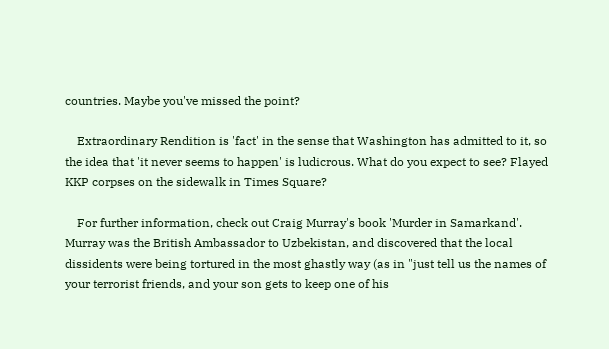countries. Maybe you've missed the point?

    Extraordinary Rendition is 'fact' in the sense that Washington has admitted to it, so the idea that 'it never seems to happen' is ludicrous. What do you expect to see? Flayed KKP corpses on the sidewalk in Times Square?

    For further information, check out Craig Murray's book 'Murder in Samarkand'. Murray was the British Ambassador to Uzbekistan, and discovered that the local dissidents were being tortured in the most ghastly way (as in "just tell us the names of your terrorist friends, and your son gets to keep one of his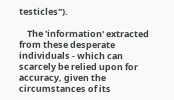testicles").

    The 'information' extracted from these desperate individuals - which can scarcely be relied upon for accuracy, given the circumstances of its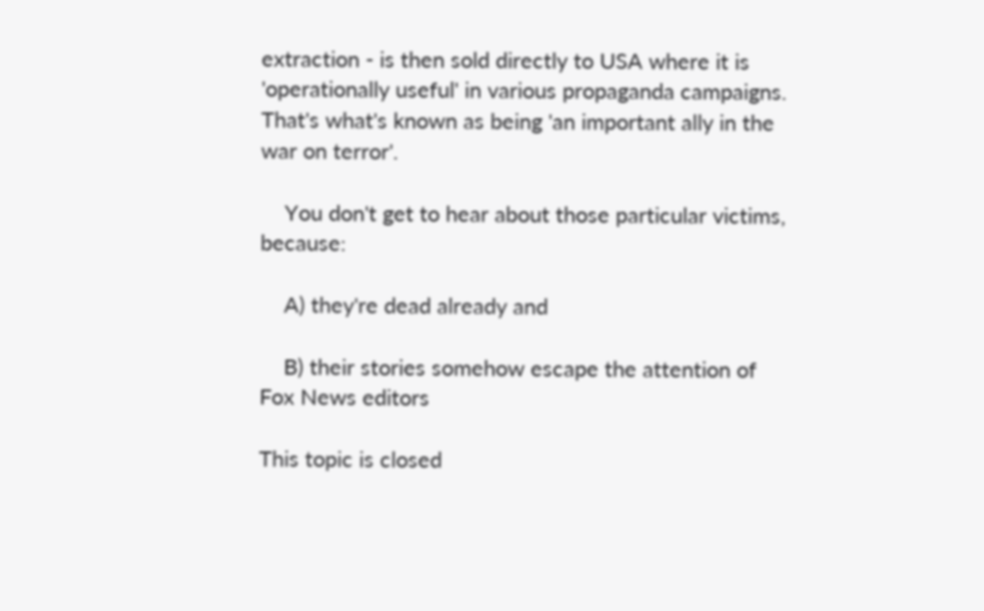extraction - is then sold directly to USA where it is 'operationally useful' in various propaganda campaigns. That's what's known as being 'an important ally in the war on terror'.

    You don't get to hear about those particular victims, because:

    A) they're dead already and

    B) their stories somehow escape the attention of Fox News editors

This topic is closed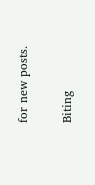for new posts.

Biting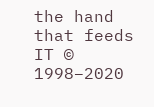the hand that feeds IT © 1998–2020